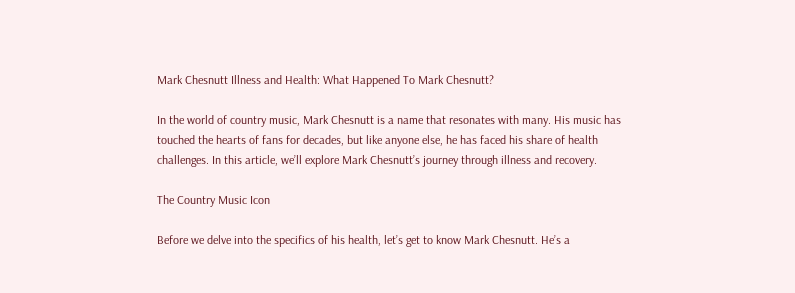Mark Chesnutt Illness and Health: What Happened To Mark Chesnutt?

In the world of country music, Mark Chesnutt is a name that resonates with many. His music has touched the hearts of fans for decades, but like anyone else, he has faced his share of health challenges. In this article, we’ll explore Mark Chesnutt’s journey through illness and recovery.

The Country Music Icon

Before we delve into the specifics of his health, let’s get to know Mark Chesnutt. He’s a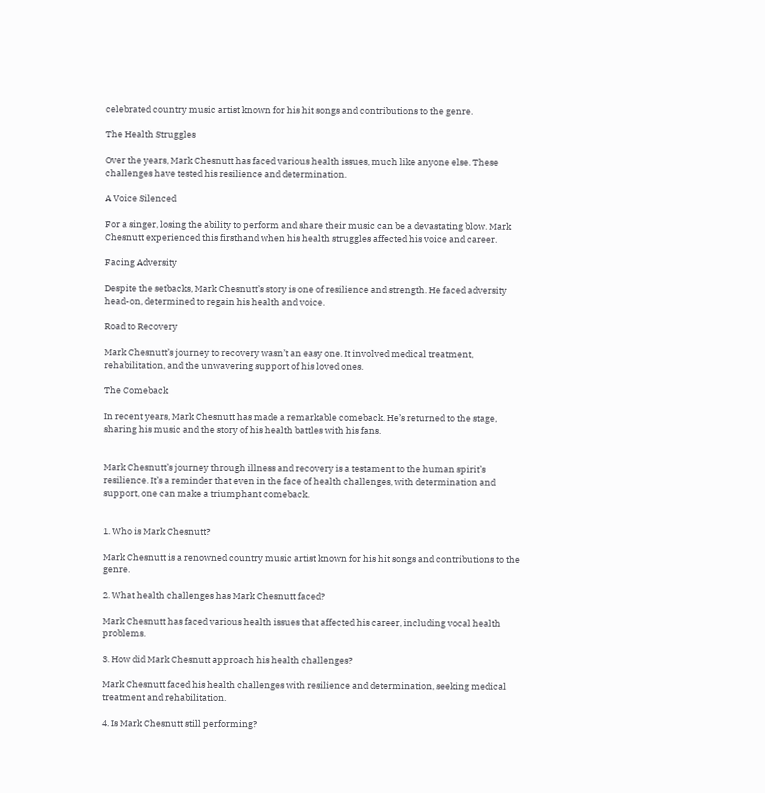celebrated country music artist known for his hit songs and contributions to the genre.

The Health Struggles

Over the years, Mark Chesnutt has faced various health issues, much like anyone else. These challenges have tested his resilience and determination.

A Voice Silenced

For a singer, losing the ability to perform and share their music can be a devastating blow. Mark Chesnutt experienced this firsthand when his health struggles affected his voice and career.

Facing Adversity

Despite the setbacks, Mark Chesnutt’s story is one of resilience and strength. He faced adversity head-on, determined to regain his health and voice.

Road to Recovery

Mark Chesnutt’s journey to recovery wasn’t an easy one. It involved medical treatment, rehabilitation, and the unwavering support of his loved ones.

The Comeback

In recent years, Mark Chesnutt has made a remarkable comeback. He’s returned to the stage, sharing his music and the story of his health battles with his fans.


Mark Chesnutt’s journey through illness and recovery is a testament to the human spirit’s resilience. It’s a reminder that even in the face of health challenges, with determination and support, one can make a triumphant comeback.


1. Who is Mark Chesnutt?

Mark Chesnutt is a renowned country music artist known for his hit songs and contributions to the genre.

2. What health challenges has Mark Chesnutt faced?

Mark Chesnutt has faced various health issues that affected his career, including vocal health problems.

3. How did Mark Chesnutt approach his health challenges?

Mark Chesnutt faced his health challenges with resilience and determination, seeking medical treatment and rehabilitation.

4. Is Mark Chesnutt still performing?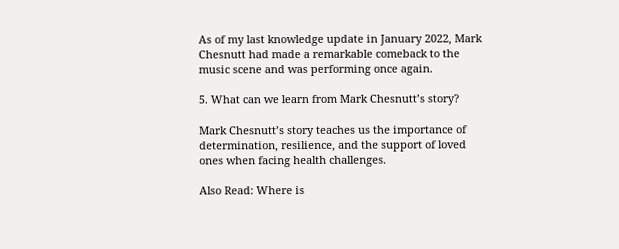As of my last knowledge update in January 2022, Mark Chesnutt had made a remarkable comeback to the music scene and was performing once again.

5. What can we learn from Mark Chesnutt’s story?

Mark Chesnutt’s story teaches us the importance of determination, resilience, and the support of loved ones when facing health challenges.

Also Read: Where is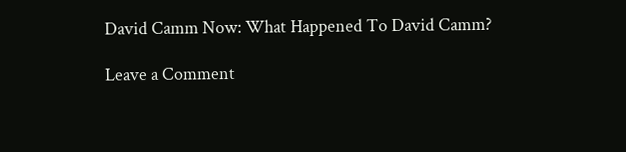David Camm Now: What Happened To David Camm?

Leave a Comment